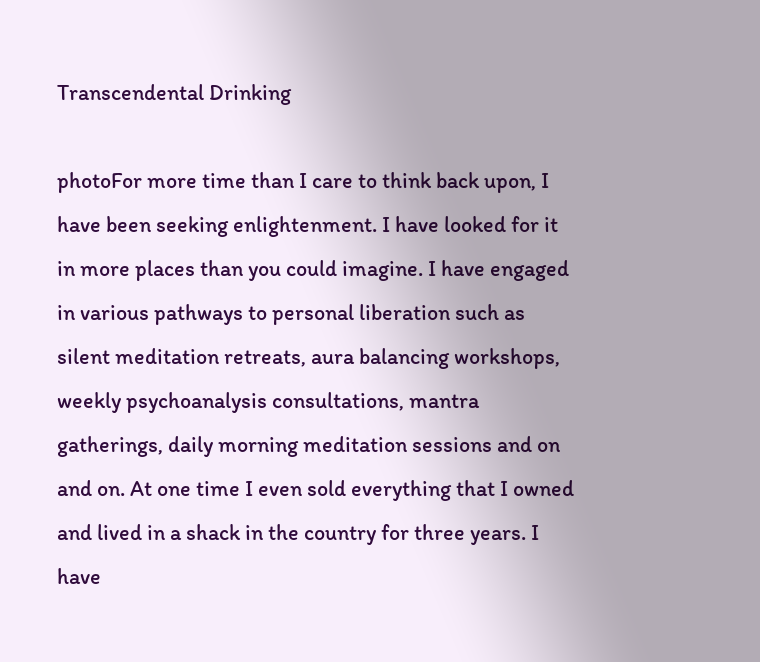Transcendental Drinking

photoFor more time than I care to think back upon, I have been seeking enlightenment. I have looked for it in more places than you could imagine. I have engaged in various pathways to personal liberation such as silent meditation retreats, aura balancing workshops, weekly psychoanalysis consultations, mantra gatherings, daily morning meditation sessions and on and on. At one time I even sold everything that I owned and lived in a shack in the country for three years. I have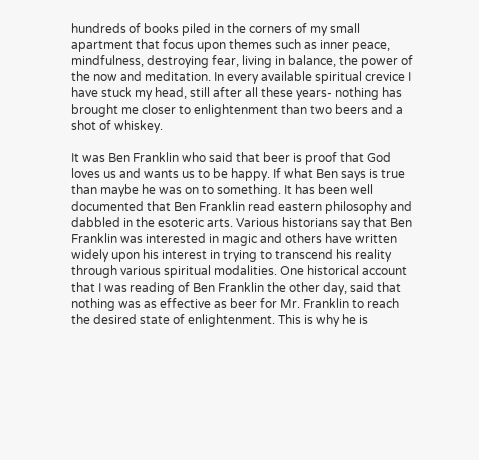hundreds of books piled in the corners of my small apartment that focus upon themes such as inner peace, mindfulness, destroying fear, living in balance, the power of the now and meditation. In every available spiritual crevice I have stuck my head, still after all these years- nothing has brought me closer to enlightenment than two beers and a shot of whiskey.

It was Ben Franklin who said that beer is proof that God loves us and wants us to be happy. If what Ben says is true than maybe he was on to something. It has been well documented that Ben Franklin read eastern philosophy and dabbled in the esoteric arts. Various historians say that Ben Franklin was interested in magic and others have written widely upon his interest in trying to transcend his reality through various spiritual modalities. One historical account that I was reading of Ben Franklin the other day, said that nothing was as effective as beer for Mr. Franklin to reach the desired state of enlightenment. This is why he is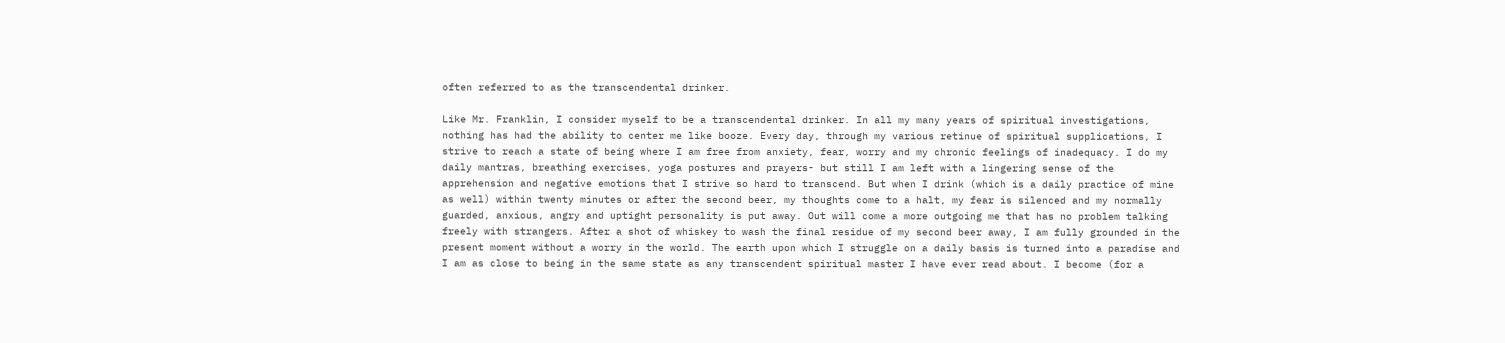often referred to as the transcendental drinker.

Like Mr. Franklin, I consider myself to be a transcendental drinker. In all my many years of spiritual investigations, nothing has had the ability to center me like booze. Every day, through my various retinue of spiritual supplications, I strive to reach a state of being where I am free from anxiety, fear, worry and my chronic feelings of inadequacy. I do my daily mantras, breathing exercises, yoga postures and prayers- but still I am left with a lingering sense of the apprehension and negative emotions that I strive so hard to transcend. But when I drink (which is a daily practice of mine as well) within twenty minutes or after the second beer, my thoughts come to a halt, my fear is silenced and my normally guarded, anxious, angry and uptight personality is put away. Out will come a more outgoing me that has no problem talking freely with strangers. After a shot of whiskey to wash the final residue of my second beer away, I am fully grounded in the present moment without a worry in the world. The earth upon which I struggle on a daily basis is turned into a paradise and I am as close to being in the same state as any transcendent spiritual master I have ever read about. I become (for a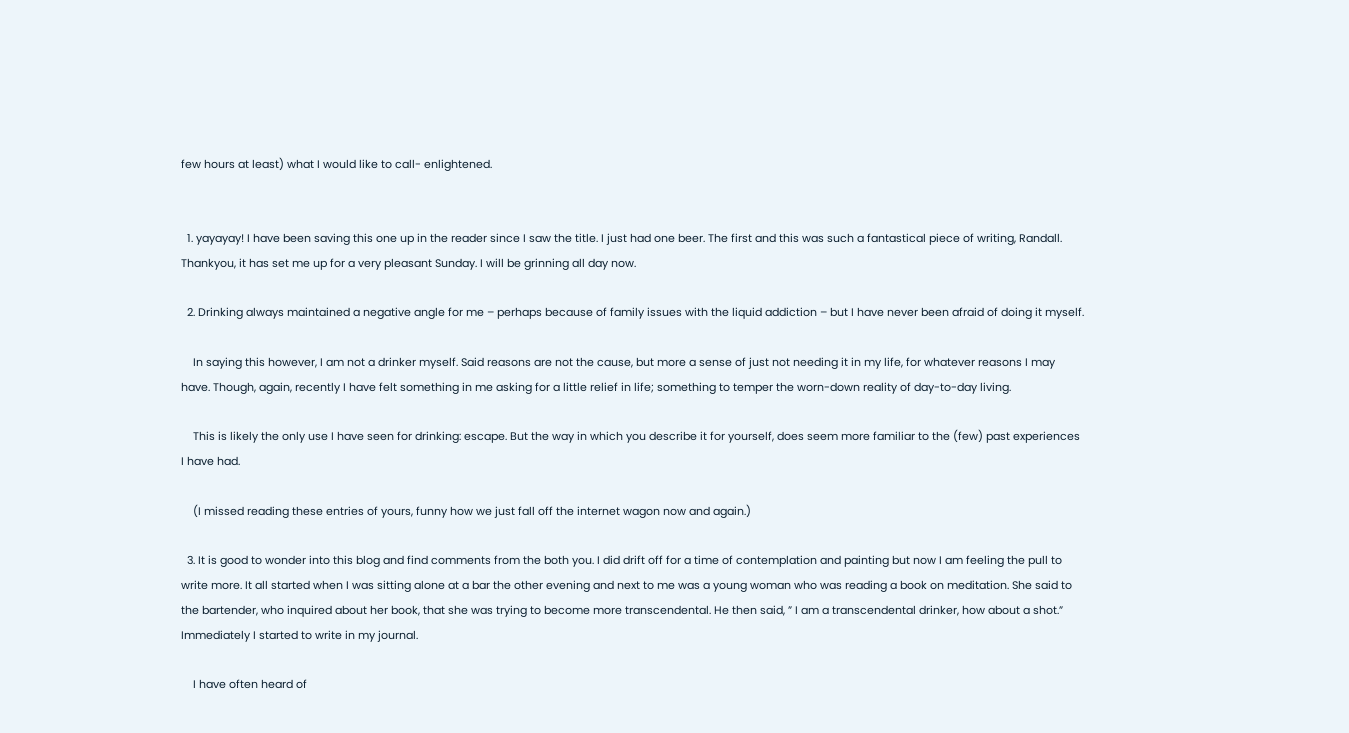few hours at least) what I would like to call- enlightened.


  1. yayayay! I have been saving this one up in the reader since I saw the title. I just had one beer. The first and this was such a fantastical piece of writing, Randall. Thankyou, it has set me up for a very pleasant Sunday. I will be grinning all day now.

  2. Drinking always maintained a negative angle for me – perhaps because of family issues with the liquid addiction – but I have never been afraid of doing it myself.

    In saying this however, I am not a drinker myself. Said reasons are not the cause, but more a sense of just not needing it in my life, for whatever reasons I may have. Though, again, recently I have felt something in me asking for a little relief in life; something to temper the worn-down reality of day-to-day living.

    This is likely the only use I have seen for drinking: escape. But the way in which you describe it for yourself, does seem more familiar to the (few) past experiences I have had.

    (I missed reading these entries of yours, funny how we just fall off the internet wagon now and again.)

  3. It is good to wonder into this blog and find comments from the both you. I did drift off for a time of contemplation and painting but now I am feeling the pull to write more. It all started when I was sitting alone at a bar the other evening and next to me was a young woman who was reading a book on meditation. She said to the bartender, who inquired about her book, that she was trying to become more transcendental. He then said, ” I am a transcendental drinker, how about a shot.” Immediately I started to write in my journal.

    I have often heard of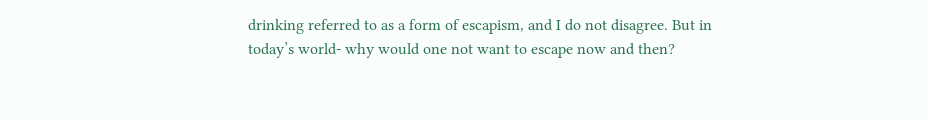drinking referred to as a form of escapism, and I do not disagree. But in today’s world- why would one not want to escape now and then?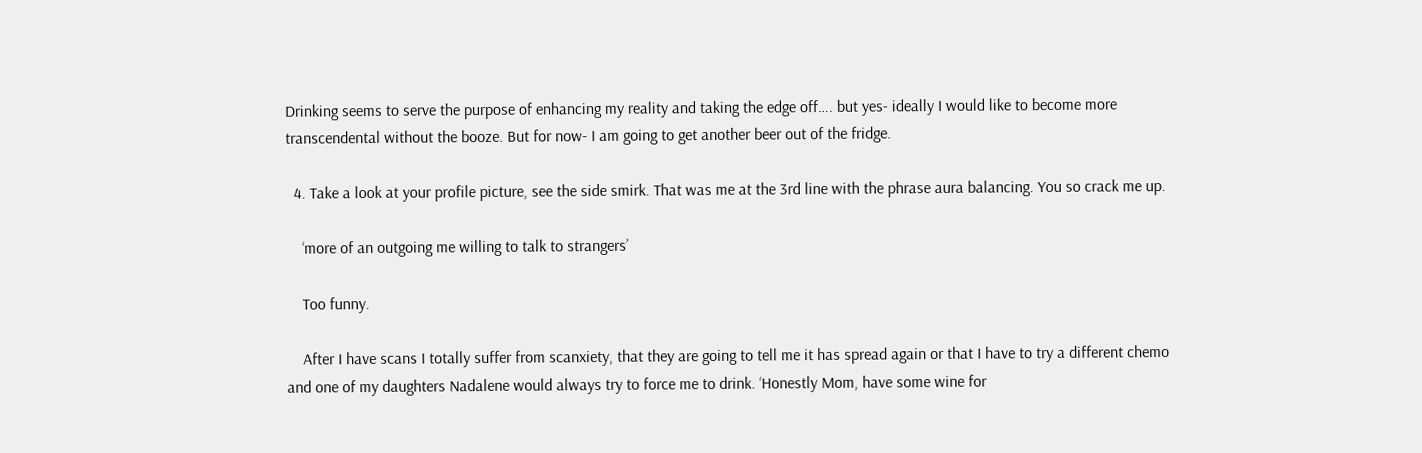Drinking seems to serve the purpose of enhancing my reality and taking the edge off…. but yes- ideally I would like to become more transcendental without the booze. But for now- I am going to get another beer out of the fridge.

  4. Take a look at your profile picture, see the side smirk. That was me at the 3rd line with the phrase aura balancing. You so crack me up.

    ‘more of an outgoing me willing to talk to strangers’

    Too funny.

    After I have scans I totally suffer from scanxiety, that they are going to tell me it has spread again or that I have to try a different chemo and one of my daughters Nadalene would always try to force me to drink. ‘Honestly Mom, have some wine for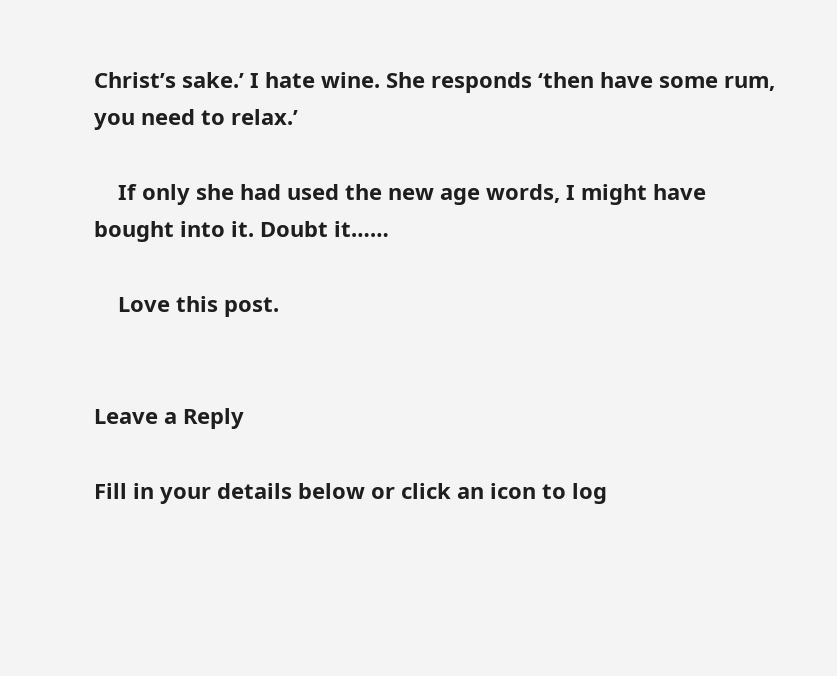Christ’s sake.’ I hate wine. She responds ‘then have some rum, you need to relax.’

    If only she had used the new age words, I might have bought into it. Doubt it……

    Love this post.


Leave a Reply

Fill in your details below or click an icon to log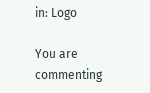in: Logo

You are commenting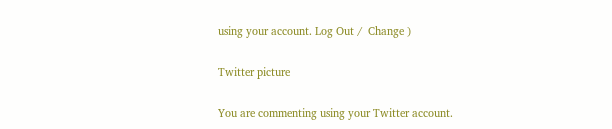using your account. Log Out /  Change )

Twitter picture

You are commenting using your Twitter account.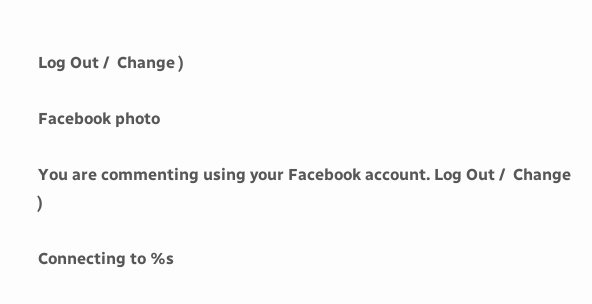Log Out /  Change )

Facebook photo

You are commenting using your Facebook account. Log Out /  Change )

Connecting to %s